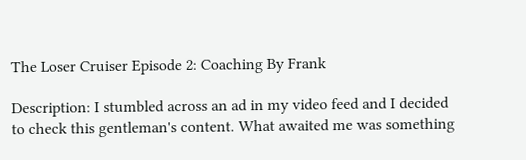The Loser Cruiser Episode 2: Coaching By Frank

Description: I stumbled across an ad in my video feed and I decided to check this gentleman's content. What awaited me was something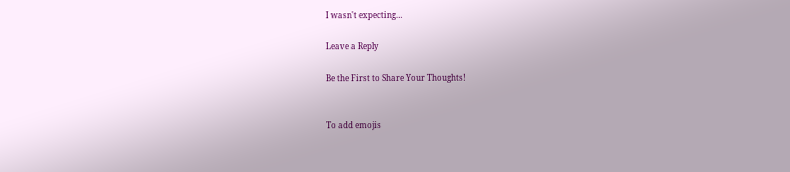I wasn't expecting…

Leave a Reply

Be the First to Share Your Thoughts!


To add emojis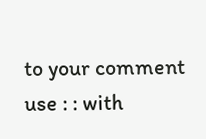to your comment use : : with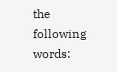the following words: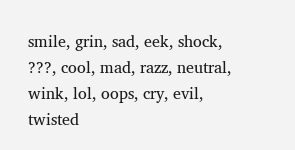smile, grin, sad, eek, shock, ???, cool, mad, razz, neutral, wink, lol, oops, cry, evil, twisted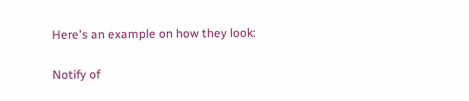Here's an example on how they look:

Notify of